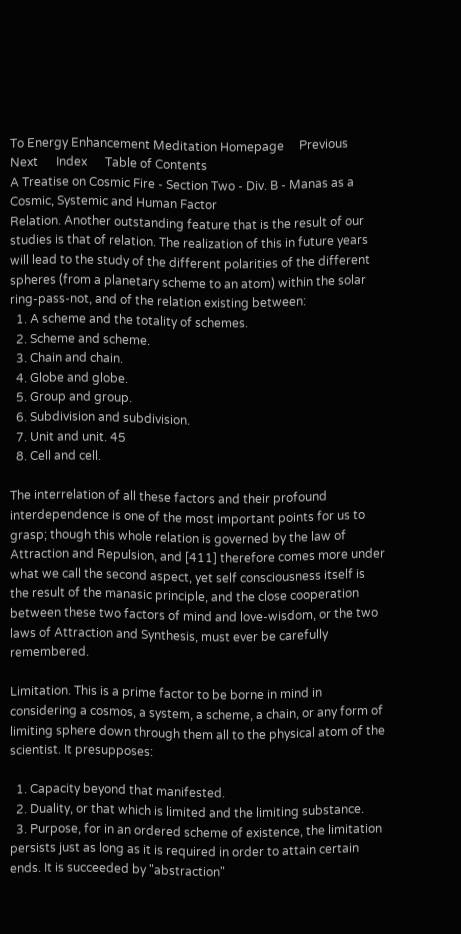To Energy Enhancement Meditation Homepage     Previous     Next      Index      Table of Contents
A Treatise on Cosmic Fire - Section Two - Div. B - Manas as a Cosmic, Systemic and Human Factor
Relation. Another outstanding feature that is the result of our studies is that of relation. The realization of this in future years will lead to the study of the different polarities of the different spheres (from a planetary scheme to an atom) within the solar ring-pass-not, and of the relation existing between:
  1. A scheme and the totality of schemes.
  2. Scheme and scheme.
  3. Chain and chain.
  4. Globe and globe.
  5. Group and group.
  6. Subdivision and subdivision.
  7. Unit and unit. 45
  8. Cell and cell.

The interrelation of all these factors and their profound interdependence is one of the most important points for us to grasp; though this whole relation is governed by the law of Attraction and Repulsion, and [411] therefore comes more under what we call the second aspect, yet self consciousness itself is the result of the manasic principle, and the close cooperation between these two factors of mind and love-wisdom, or the two laws of Attraction and Synthesis, must ever be carefully remembered.

Limitation. This is a prime factor to be borne in mind in considering a cosmos, a system, a scheme, a chain, or any form of limiting sphere down through them all to the physical atom of the scientist. It presupposes:

  1. Capacity beyond that manifested.
  2. Duality, or that which is limited and the limiting substance.
  3. Purpose, for in an ordered scheme of existence, the limitation persists just as long as it is required in order to attain certain ends. It is succeeded by "abstraction"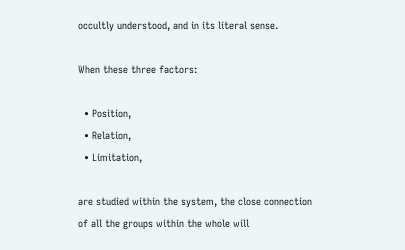occultly understood, and in its literal sense.

When these three factors:

  • Position,
  • Relation,
  • Limitation,

are studied within the system, the close connection of all the groups within the whole will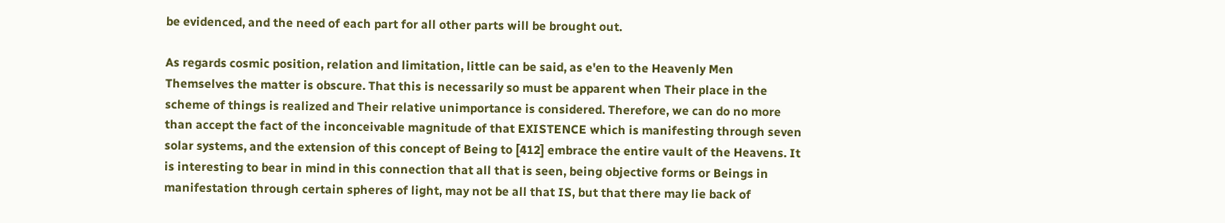be evidenced, and the need of each part for all other parts will be brought out.

As regards cosmic position, relation and limitation, little can be said, as e'en to the Heavenly Men Themselves the matter is obscure. That this is necessarily so must be apparent when Their place in the scheme of things is realized and Their relative unimportance is considered. Therefore, we can do no more than accept the fact of the inconceivable magnitude of that EXISTENCE which is manifesting through seven solar systems, and the extension of this concept of Being to [412] embrace the entire vault of the Heavens. It is interesting to bear in mind in this connection that all that is seen, being objective forms or Beings in manifestation through certain spheres of light, may not be all that IS, but that there may lie back of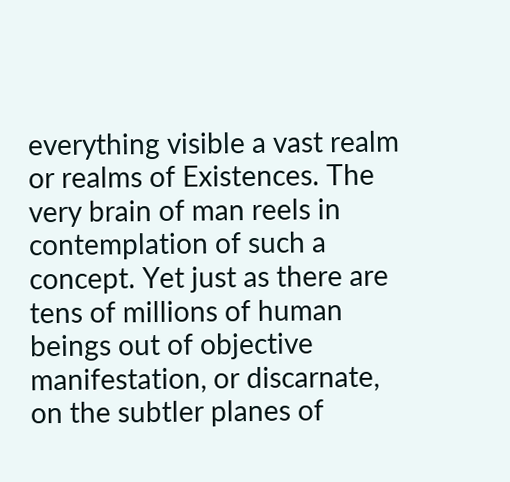everything visible a vast realm or realms of Existences. The very brain of man reels in contemplation of such a concept. Yet just as there are tens of millions of human beings out of objective manifestation, or discarnate, on the subtler planes of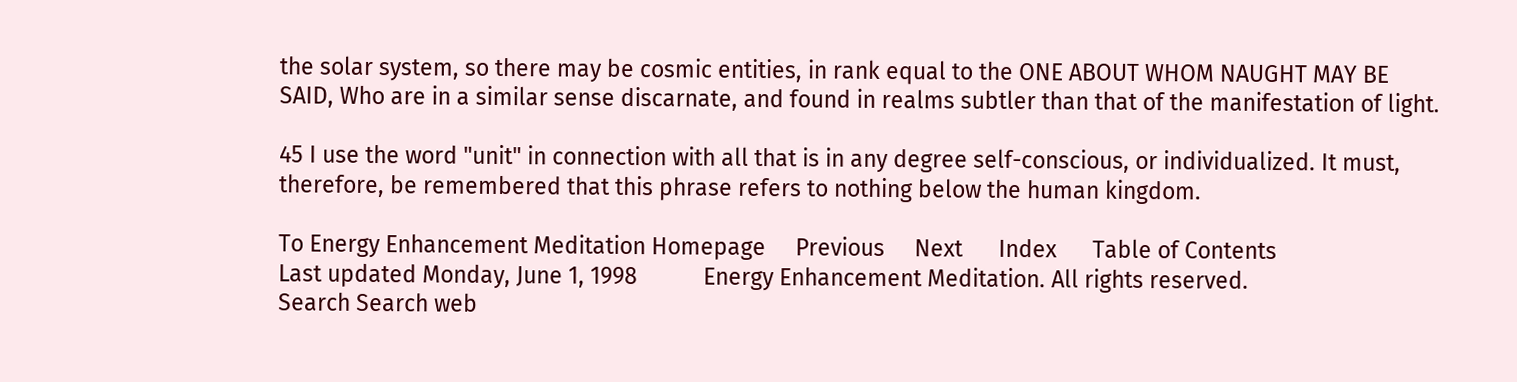the solar system, so there may be cosmic entities, in rank equal to the ONE ABOUT WHOM NAUGHT MAY BE SAID, Who are in a similar sense discarnate, and found in realms subtler than that of the manifestation of light.

45 I use the word "unit" in connection with all that is in any degree self-conscious, or individualized. It must, therefore, be remembered that this phrase refers to nothing below the human kingdom.

To Energy Enhancement Meditation Homepage     Previous     Next      Index      Table of Contents
Last updated Monday, June 1, 1998           Energy Enhancement Meditation. All rights reserved.
Search Search web